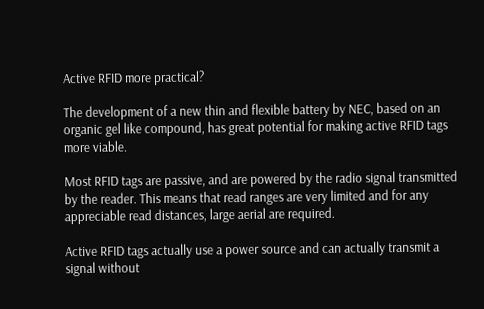Active RFID more practical?

The development of a new thin and flexible battery by NEC, based on an organic gel like compound, has great potential for making active RFID tags more viable.

Most RFID tags are passive, and are powered by the radio signal transmitted by the reader. This means that read ranges are very limited and for any appreciable read distances, large aerial are required.

Active RFID tags actually use a power source and can actually transmit a signal without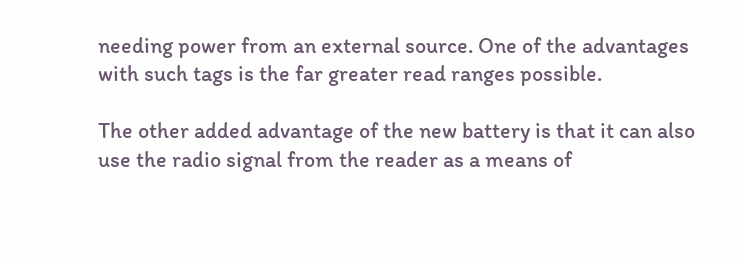needing power from an external source. One of the advantages with such tags is the far greater read ranges possible.

The other added advantage of the new battery is that it can also use the radio signal from the reader as a means of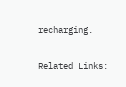recharging.

Related Links: